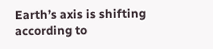Earth’s axis is shifting according to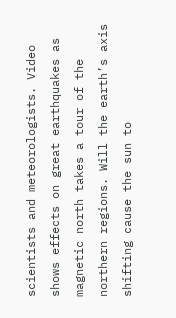scientists and meteorologists. Video shows effects on great earthquakes as magnetic north takes a tour of the northern regions. Will the earth’s axis shifting cause the sun to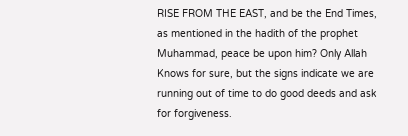RISE FROM THE EAST, and be the End Times, as mentioned in the hadith of the prophet Muhammad, peace be upon him? Only Allah Knows for sure, but the signs indicate we are running out of time to do good deeds and ask for forgiveness.